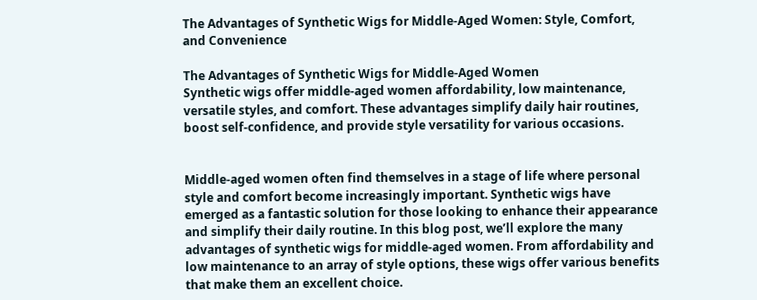The Advantages of Synthetic Wigs for Middle-Aged Women: Style, Comfort, and Convenience

The Advantages of Synthetic Wigs for Middle-Aged Women
Synthetic wigs offer middle-aged women affordability, low maintenance, versatile styles, and comfort. These advantages simplify daily hair routines, boost self-confidence, and provide style versatility for various occasions.


Middle-aged women often find themselves in a stage of life where personal style and comfort become increasingly important. Synthetic wigs have emerged as a fantastic solution for those looking to enhance their appearance and simplify their daily routine. In this blog post, we’ll explore the many advantages of synthetic wigs for middle-aged women. From affordability and low maintenance to an array of style options, these wigs offer various benefits that make them an excellent choice.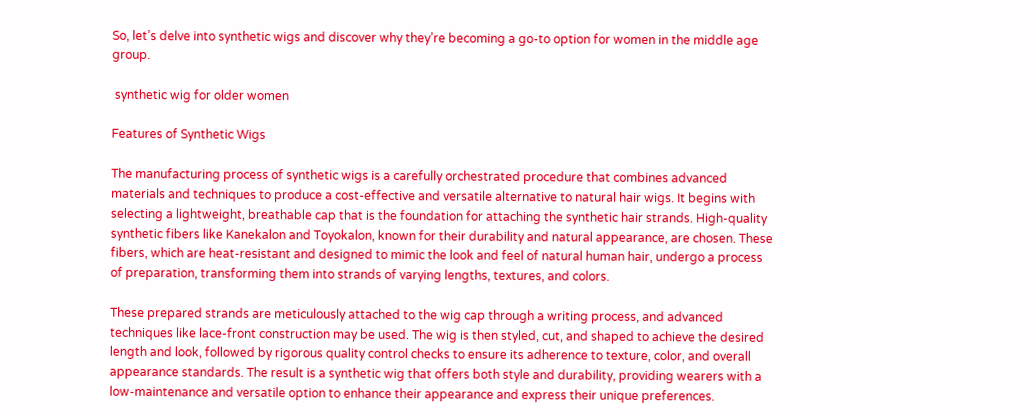So, let’s delve into synthetic wigs and discover why they’re becoming a go-to option for women in the middle age group.

 synthetic wig for older women

Features of Synthetic Wigs

The manufacturing process of synthetic wigs is a carefully orchestrated procedure that combines advanced materials and techniques to produce a cost-effective and versatile alternative to natural hair wigs. It begins with selecting a lightweight, breathable cap that is the foundation for attaching the synthetic hair strands. High-quality synthetic fibers like Kanekalon and Toyokalon, known for their durability and natural appearance, are chosen. These fibers, which are heat-resistant and designed to mimic the look and feel of natural human hair, undergo a process of preparation, transforming them into strands of varying lengths, textures, and colors.

These prepared strands are meticulously attached to the wig cap through a writing process, and advanced techniques like lace-front construction may be used. The wig is then styled, cut, and shaped to achieve the desired length and look, followed by rigorous quality control checks to ensure its adherence to texture, color, and overall appearance standards. The result is a synthetic wig that offers both style and durability, providing wearers with a low-maintenance and versatile option to enhance their appearance and express their unique preferences.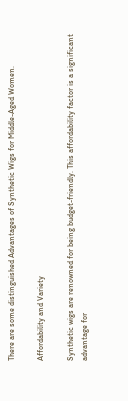There are some distinguished Advantages of Synthetic Wigs for Middle-Aged Women.

Affordability and Variety

Synthetic wigs are renowned for being budget-friendly. This affordability factor is a significant advantage for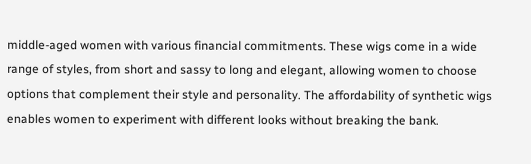middle-aged women with various financial commitments. These wigs come in a wide range of styles, from short and sassy to long and elegant, allowing women to choose options that complement their style and personality. The affordability of synthetic wigs enables women to experiment with different looks without breaking the bank.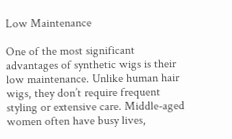Low Maintenance

One of the most significant advantages of synthetic wigs is their low maintenance. Unlike human hair wigs, they don’t require frequent styling or extensive care. Middle-aged women often have busy lives,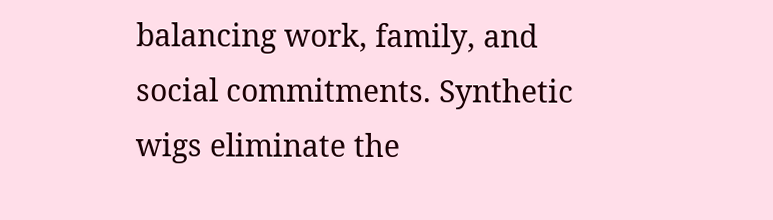balancing work, family, and social commitments. Synthetic wigs eliminate the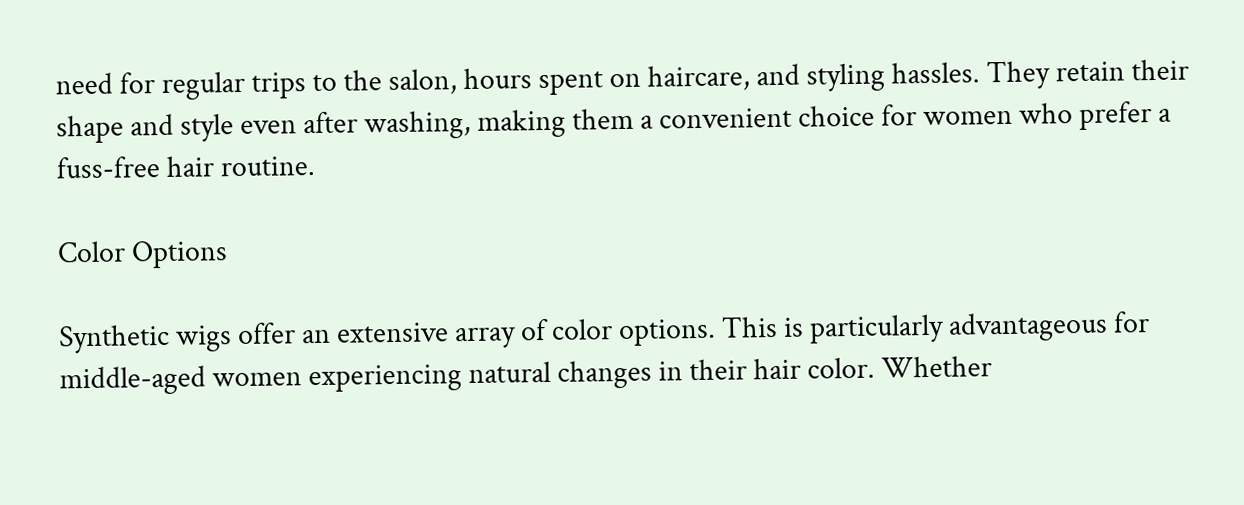need for regular trips to the salon, hours spent on haircare, and styling hassles. They retain their shape and style even after washing, making them a convenient choice for women who prefer a fuss-free hair routine.

Color Options

Synthetic wigs offer an extensive array of color options. This is particularly advantageous for middle-aged women experiencing natural changes in their hair color. Whether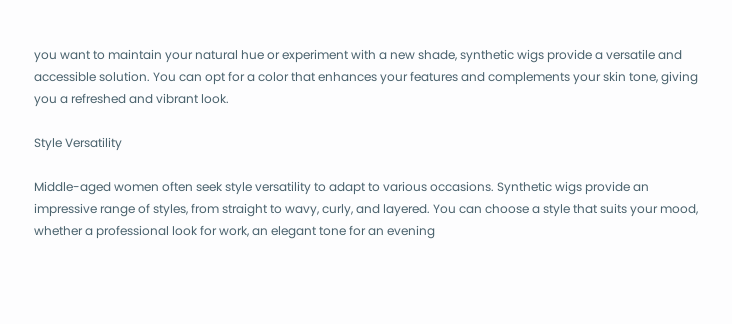you want to maintain your natural hue or experiment with a new shade, synthetic wigs provide a versatile and accessible solution. You can opt for a color that enhances your features and complements your skin tone, giving you a refreshed and vibrant look.

Style Versatility

Middle-aged women often seek style versatility to adapt to various occasions. Synthetic wigs provide an impressive range of styles, from straight to wavy, curly, and layered. You can choose a style that suits your mood, whether a professional look for work, an elegant tone for an evening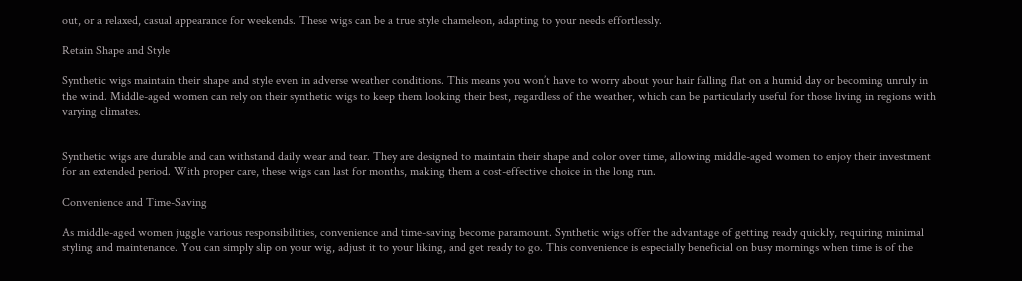out, or a relaxed, casual appearance for weekends. These wigs can be a true style chameleon, adapting to your needs effortlessly.

Retain Shape and Style

Synthetic wigs maintain their shape and style even in adverse weather conditions. This means you won’t have to worry about your hair falling flat on a humid day or becoming unruly in the wind. Middle-aged women can rely on their synthetic wigs to keep them looking their best, regardless of the weather, which can be particularly useful for those living in regions with varying climates.


Synthetic wigs are durable and can withstand daily wear and tear. They are designed to maintain their shape and color over time, allowing middle-aged women to enjoy their investment for an extended period. With proper care, these wigs can last for months, making them a cost-effective choice in the long run.

Convenience and Time-Saving

As middle-aged women juggle various responsibilities, convenience and time-saving become paramount. Synthetic wigs offer the advantage of getting ready quickly, requiring minimal styling and maintenance. You can simply slip on your wig, adjust it to your liking, and get ready to go. This convenience is especially beneficial on busy mornings when time is of the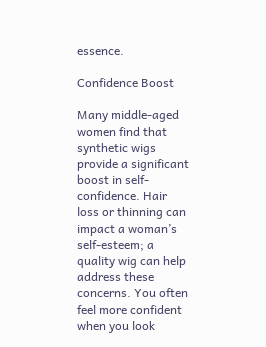essence.

Confidence Boost

Many middle-aged women find that synthetic wigs provide a significant boost in self-confidence. Hair loss or thinning can impact a woman’s self-esteem; a quality wig can help address these concerns. You often feel more confident when you look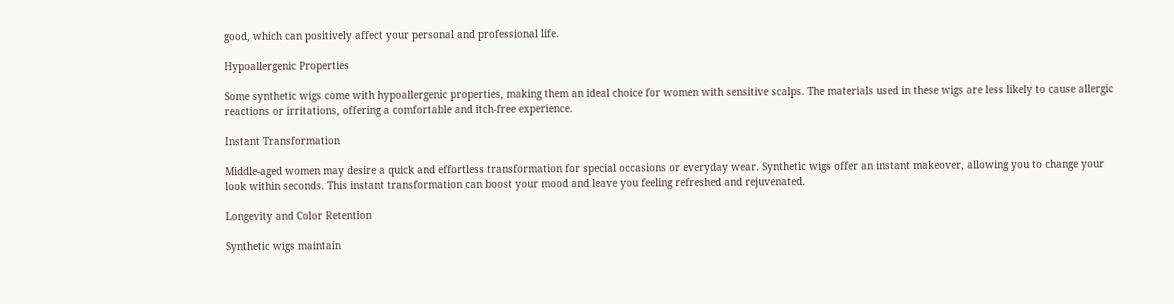good, which can positively affect your personal and professional life.

Hypoallergenic Properties

Some synthetic wigs come with hypoallergenic properties, making them an ideal choice for women with sensitive scalps. The materials used in these wigs are less likely to cause allergic reactions or irritations, offering a comfortable and itch-free experience.

Instant Transformation

Middle-aged women may desire a quick and effortless transformation for special occasions or everyday wear. Synthetic wigs offer an instant makeover, allowing you to change your look within seconds. This instant transformation can boost your mood and leave you feeling refreshed and rejuvenated.

Longevity and Color Retention

Synthetic wigs maintain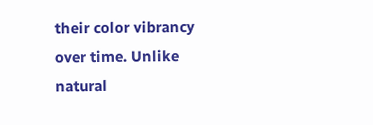their color vibrancy over time. Unlike natural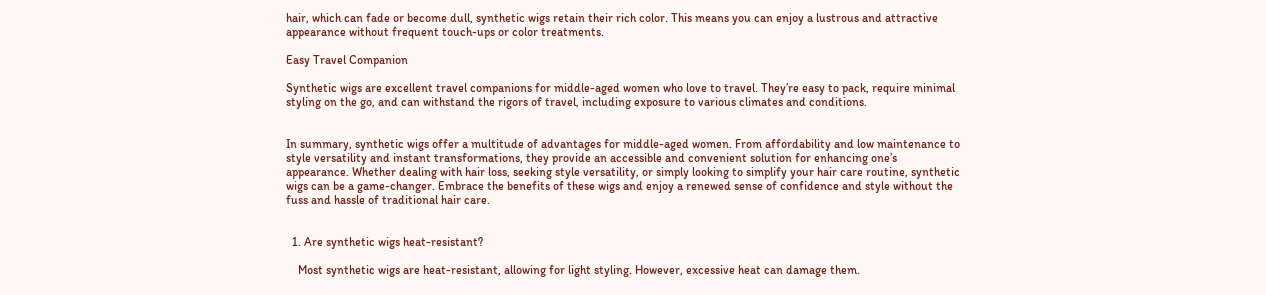hair, which can fade or become dull, synthetic wigs retain their rich color. This means you can enjoy a lustrous and attractive appearance without frequent touch-ups or color treatments.

Easy Travel Companion

Synthetic wigs are excellent travel companions for middle-aged women who love to travel. They’re easy to pack, require minimal styling on the go, and can withstand the rigors of travel, including exposure to various climates and conditions.


In summary, synthetic wigs offer a multitude of advantages for middle-aged women. From affordability and low maintenance to style versatility and instant transformations, they provide an accessible and convenient solution for enhancing one’s appearance. Whether dealing with hair loss, seeking style versatility, or simply looking to simplify your hair care routine, synthetic wigs can be a game-changer. Embrace the benefits of these wigs and enjoy a renewed sense of confidence and style without the fuss and hassle of traditional hair care.


  1. Are synthetic wigs heat-resistant?

    Most synthetic wigs are heat-resistant, allowing for light styling. However, excessive heat can damage them.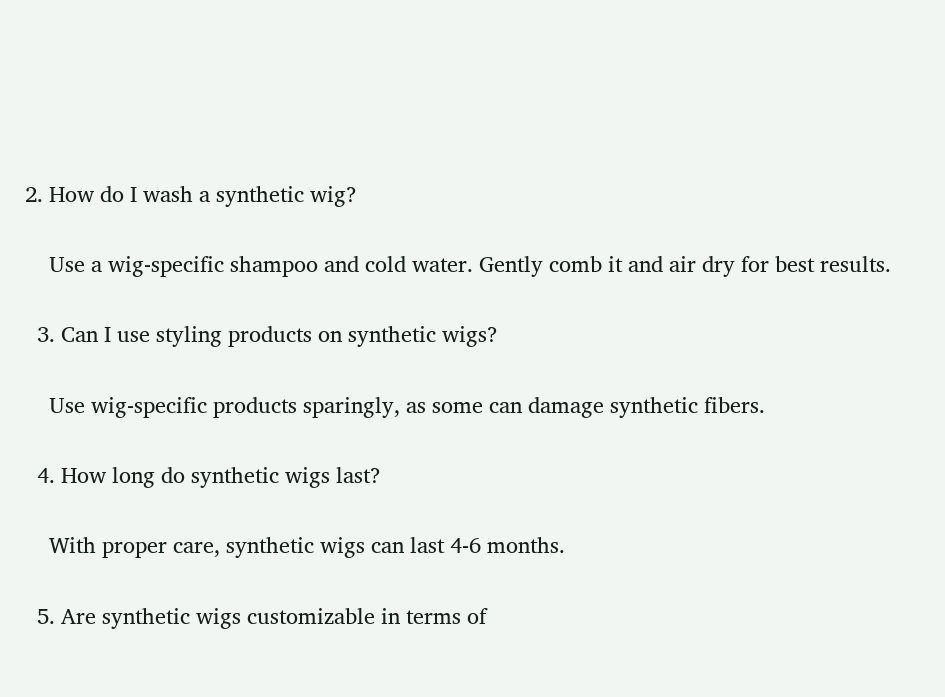2. How do I wash a synthetic wig?

    Use a wig-specific shampoo and cold water. Gently comb it and air dry for best results.

  3. Can I use styling products on synthetic wigs?

    Use wig-specific products sparingly, as some can damage synthetic fibers.

  4. How long do synthetic wigs last?

    With proper care, synthetic wigs can last 4-6 months.

  5. Are synthetic wigs customizable in terms of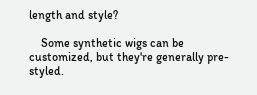length and style?

    Some synthetic wigs can be customized, but they're generally pre-styled.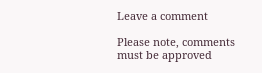Leave a comment

Please note, comments must be approved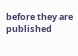before they are published